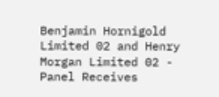Benjamin Hornigold Limited 02 and Henry Morgan Limited 02 - Panel Receives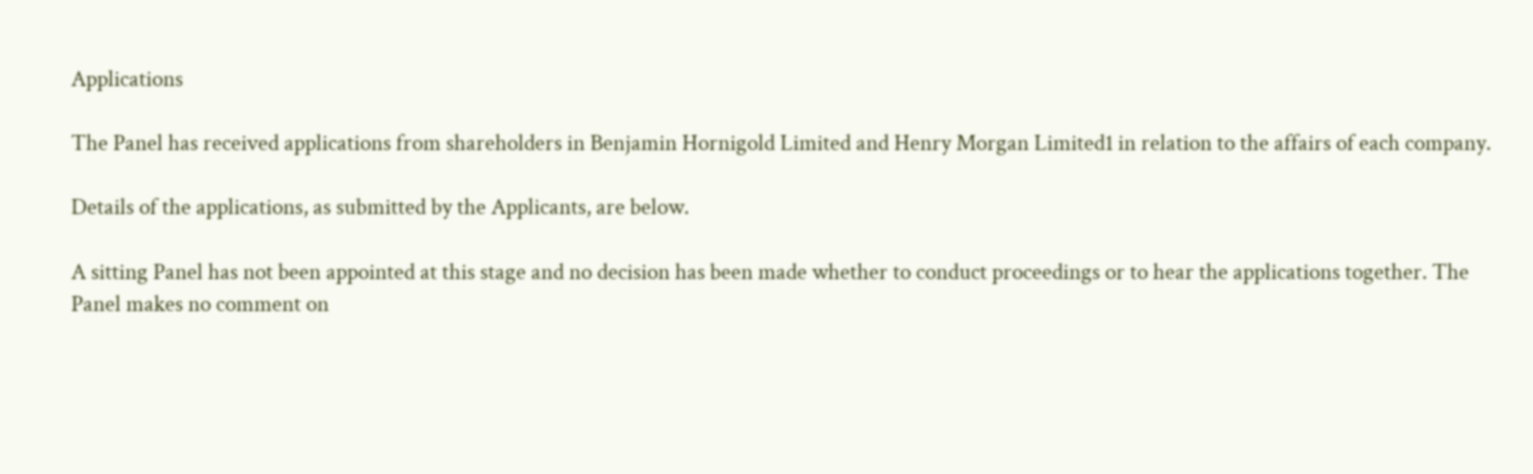Applications

The Panel has received applications from shareholders in Benjamin Hornigold Limited and Henry Morgan Limited1 in relation to the affairs of each company.

Details of the applications, as submitted by the Applicants, are below.

A sitting Panel has not been appointed at this stage and no decision has been made whether to conduct proceedings or to hear the applications together. The Panel makes no comment on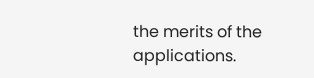the merits of the applications.